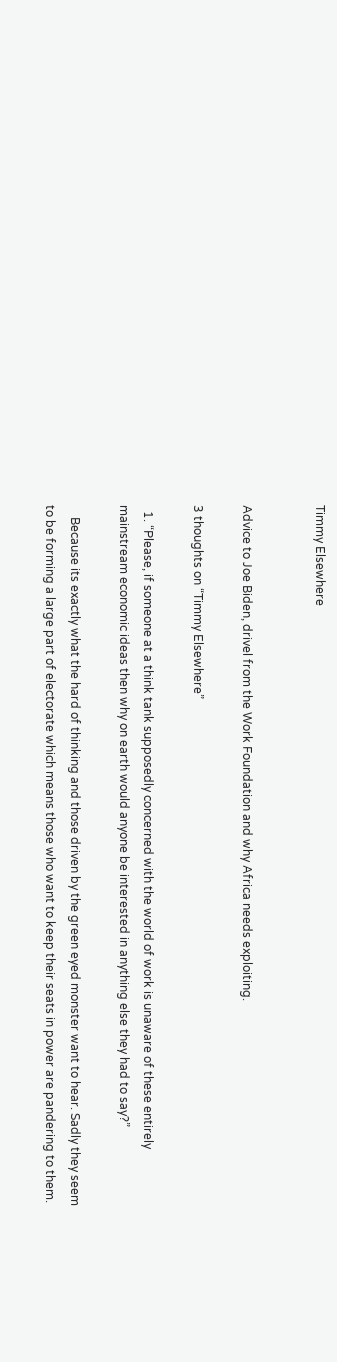Timmy Elsewhere


Advice to Joe Biden, drivel from the Work Foundation and why Africa needs exploiting.

3 thoughts on “Timmy Elsewhere”

  1. “Please, if someone at a think tank supposedly concerned with the world of work is unaware of these entirely mainstream economic ideas then why on earth would anyone be interested in anything else they had to say?”

    Because its exactly what the hard of thinking and those driven by the green eyed monster want to hear. Sadly they seem to be forming a large part of electorate which means those who want to keep their seats in power are pandering to them.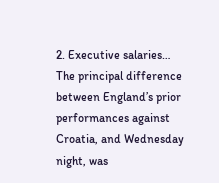2. Executive salaries… The principal difference between England’s prior performances against Croatia, and Wednesday night, was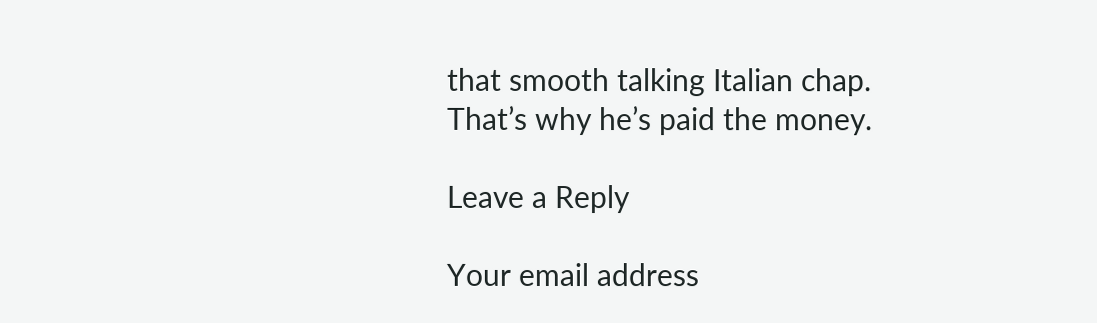that smooth talking Italian chap. That’s why he’s paid the money.

Leave a Reply

Your email address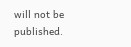will not be published.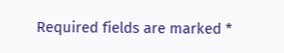Required fields are marked *